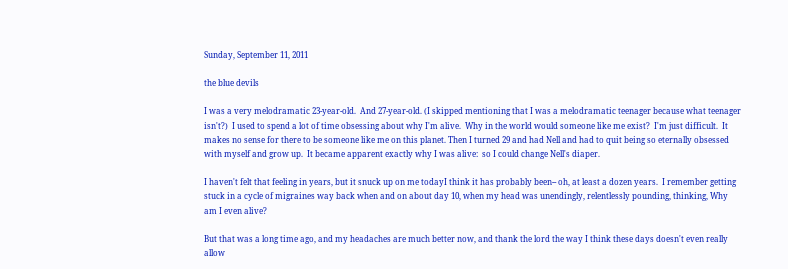Sunday, September 11, 2011

the blue devils

I was a very melodramatic 23-year-old.  And 27-year-old. (I skipped mentioning that I was a melodramatic teenager because what teenager isn't?)  I used to spend a lot of time obsessing about why I'm alive.  Why in the world would someone like me exist?  I'm just difficult.  It makes no sense for there to be someone like me on this planet. Then I turned 29 and had Nell and had to quit being so eternally obsessed with myself and grow up.  It became apparent exactly why I was alive:  so I could change Nell's diaper.

I haven't felt that feeling in years, but it snuck up on me todayI think it has probably been-- oh, at least a dozen years.  I remember getting stuck in a cycle of migraines way back when and on about day 10, when my head was unendingly, relentlessly pounding, thinking, Why am I even alive?

But that was a long time ago, and my headaches are much better now, and thank the lord the way I think these days doesn't even really allow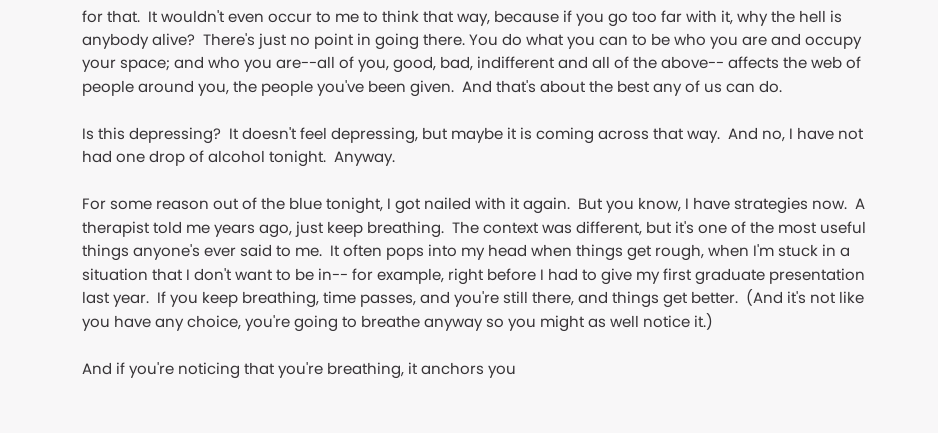for that.  It wouldn't even occur to me to think that way, because if you go too far with it, why the hell is anybody alive?  There's just no point in going there. You do what you can to be who you are and occupy your space; and who you are--all of you, good, bad, indifferent and all of the above-- affects the web of people around you, the people you've been given.  And that's about the best any of us can do.

Is this depressing?  It doesn't feel depressing, but maybe it is coming across that way.  And no, I have not had one drop of alcohol tonight.  Anyway.

For some reason out of the blue tonight, I got nailed with it again.  But you know, I have strategies now.  A therapist told me years ago, just keep breathing.  The context was different, but it's one of the most useful things anyone's ever said to me.  It often pops into my head when things get rough, when I'm stuck in a situation that I don't want to be in-- for example, right before I had to give my first graduate presentation last year.  If you keep breathing, time passes, and you're still there, and things get better.  (And it's not like you have any choice, you're going to breathe anyway so you might as well notice it.)

And if you're noticing that you're breathing, it anchors you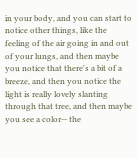in your body, and you can start to notice other things, like the feeling of the air going in and out of your lungs, and then maybe you notice that there's a bit of a breeze, and then you notice the light is really lovely slanting through that tree, and then maybe you see a color-- the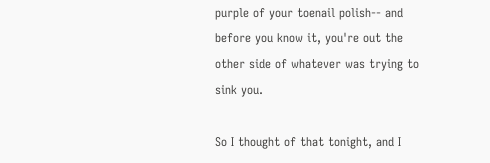purple of your toenail polish-- and before you know it, you're out the other side of whatever was trying to sink you.

So I thought of that tonight, and I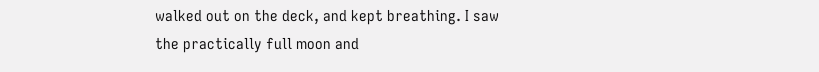walked out on the deck, and kept breathing. I saw the practically full moon and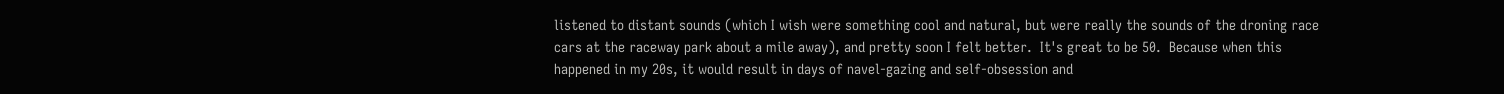listened to distant sounds (which I wish were something cool and natural, but were really the sounds of the droning race cars at the raceway park about a mile away), and pretty soon I felt better.  It's great to be 50.  Because when this happened in my 20s, it would result in days of navel-gazing and self-obsession and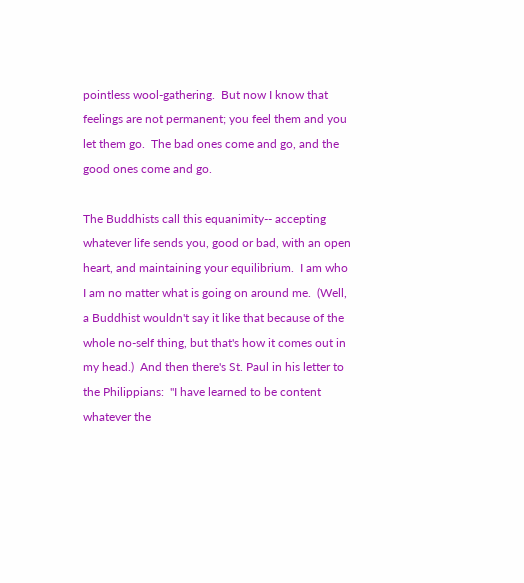pointless wool-gathering.  But now I know that feelings are not permanent; you feel them and you let them go.  The bad ones come and go, and the good ones come and go.

The Buddhists call this equanimity-- accepting whatever life sends you, good or bad, with an open heart, and maintaining your equilibrium.  I am who I am no matter what is going on around me.  (Well, a Buddhist wouldn't say it like that because of the whole no-self thing, but that's how it comes out in my head.)  And then there's St. Paul in his letter to the Philippians:  "I have learned to be content whatever the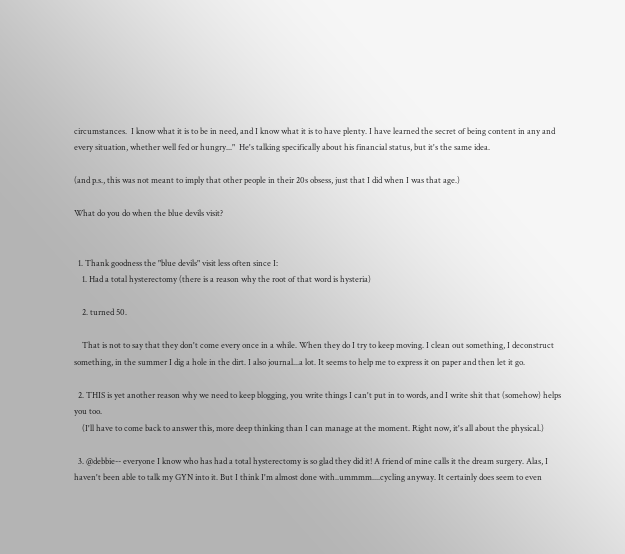circumstances.  I know what it is to be in need, and I know what it is to have plenty. I have learned the secret of being content in any and every situation, whether well fed or hungry..."  He's talking specifically about his financial status, but it's the same idea.

(and p.s., this was not meant to imply that other people in their 20s obsess, just that I did when I was that age.)

What do you do when the blue devils visit?


  1. Thank goodness the "blue devils" visit less often since I:
    1. Had a total hysterectomy (there is a reason why the root of that word is hysteria)

    2. turned 50.

    That is not to say that they don't come every once in a while. When they do I try to keep moving. I clean out something, I deconstruct something, in the summer I dig a hole in the dirt. I also journal...a lot. It seems to help me to express it on paper and then let it go.

  2. THIS is yet another reason why we need to keep blogging, you write things I can't put in to words, and I write shit that (somehow) helps you too.
    (I'll have to come back to answer this, more deep thinking than I can manage at the moment. Right now, it's all about the physical.)

  3. @debbie-- everyone I know who has had a total hysterectomy is so glad they did it! A friend of mine calls it the dream surgery. Alas, I haven't been able to talk my GYN into it. But I think I'm almost done with..ummmm....cycling anyway. It certainly does seem to even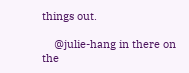things out.

    @julie-hang in there on the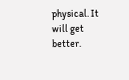physical. It will get better.